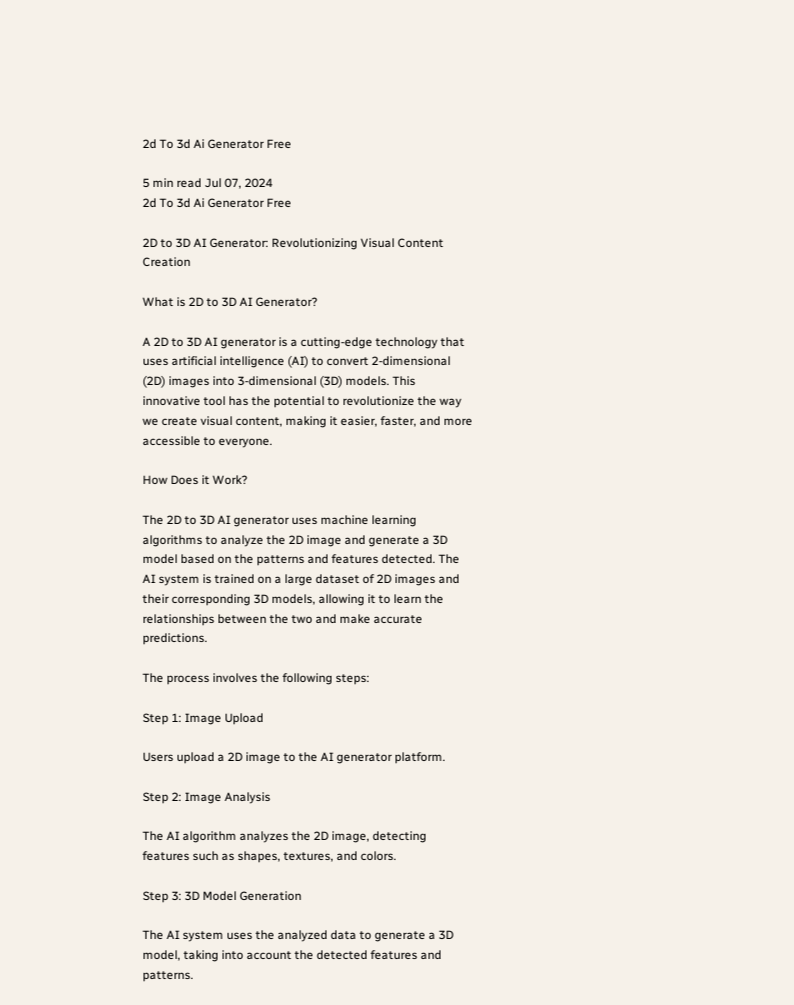2d To 3d Ai Generator Free

5 min read Jul 07, 2024
2d To 3d Ai Generator Free

2D to 3D AI Generator: Revolutionizing Visual Content Creation

What is 2D to 3D AI Generator?

A 2D to 3D AI generator is a cutting-edge technology that uses artificial intelligence (AI) to convert 2-dimensional (2D) images into 3-dimensional (3D) models. This innovative tool has the potential to revolutionize the way we create visual content, making it easier, faster, and more accessible to everyone.

How Does it Work?

The 2D to 3D AI generator uses machine learning algorithms to analyze the 2D image and generate a 3D model based on the patterns and features detected. The AI system is trained on a large dataset of 2D images and their corresponding 3D models, allowing it to learn the relationships between the two and make accurate predictions.

The process involves the following steps:

Step 1: Image Upload

Users upload a 2D image to the AI generator platform.

Step 2: Image Analysis

The AI algorithm analyzes the 2D image, detecting features such as shapes, textures, and colors.

Step 3: 3D Model Generation

The AI system uses the analyzed data to generate a 3D model, taking into account the detected features and patterns.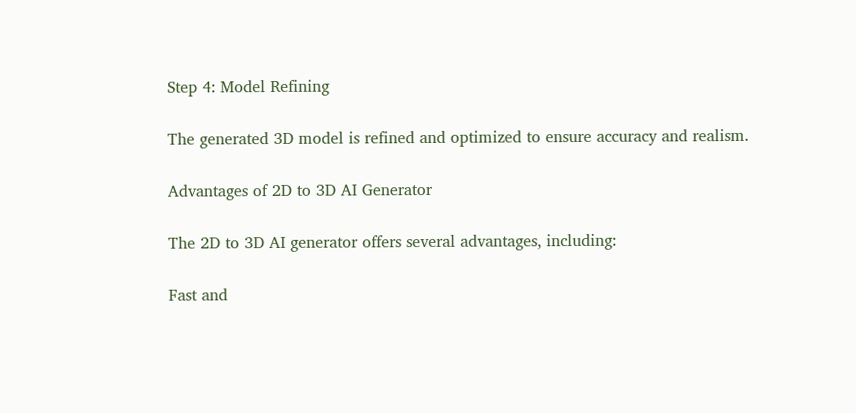Step 4: Model Refining

The generated 3D model is refined and optimized to ensure accuracy and realism.

Advantages of 2D to 3D AI Generator

The 2D to 3D AI generator offers several advantages, including:

Fast and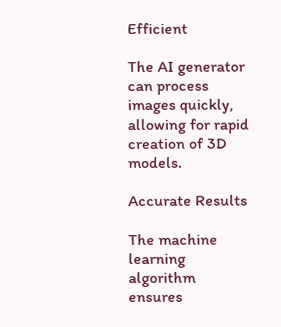Efficient

The AI generator can process images quickly, allowing for rapid creation of 3D models.

Accurate Results

The machine learning algorithm ensures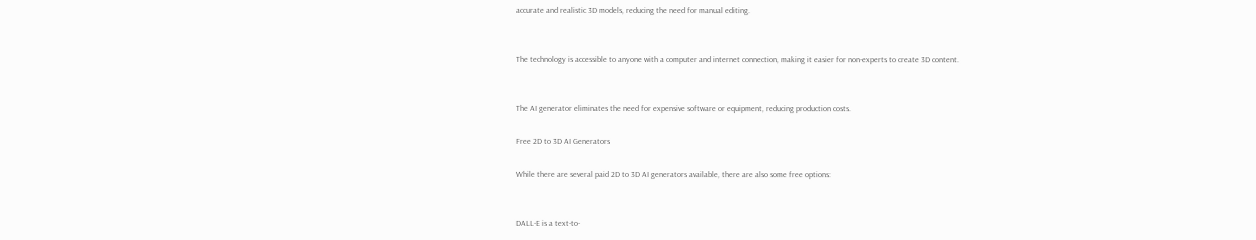accurate and realistic 3D models, reducing the need for manual editing.


The technology is accessible to anyone with a computer and internet connection, making it easier for non-experts to create 3D content.


The AI generator eliminates the need for expensive software or equipment, reducing production costs.

Free 2D to 3D AI Generators

While there are several paid 2D to 3D AI generators available, there are also some free options:


DALL-E is a text-to-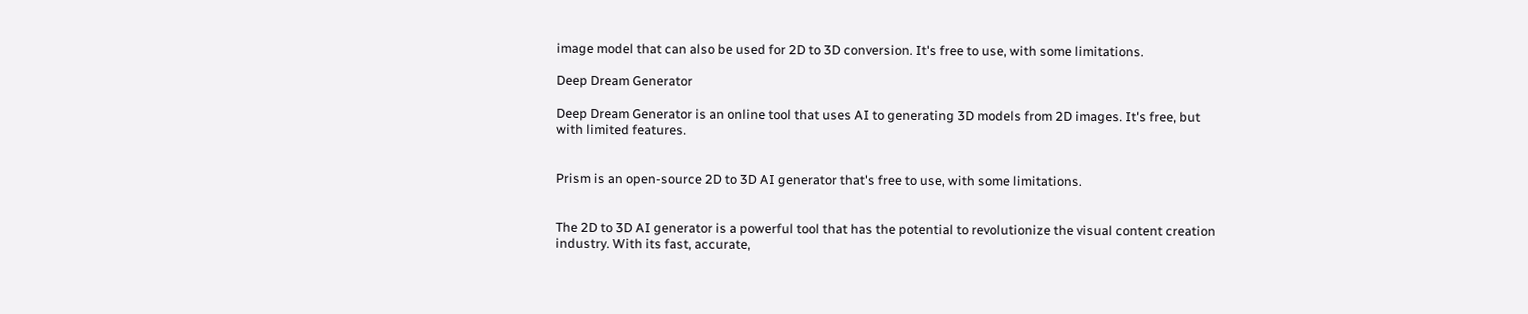image model that can also be used for 2D to 3D conversion. It's free to use, with some limitations.

Deep Dream Generator

Deep Dream Generator is an online tool that uses AI to generating 3D models from 2D images. It's free, but with limited features.


Prism is an open-source 2D to 3D AI generator that's free to use, with some limitations.


The 2D to 3D AI generator is a powerful tool that has the potential to revolutionize the visual content creation industry. With its fast, accurate,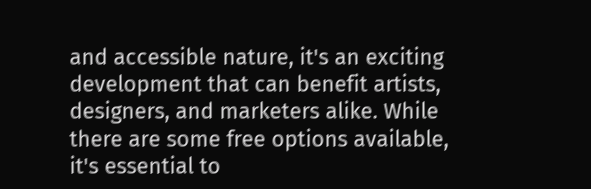and accessible nature, it's an exciting development that can benefit artists, designers, and marketers alike. While there are some free options available, it's essential to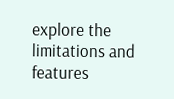explore the limitations and features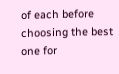of each before choosing the best one for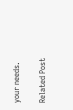your needs.

Related Post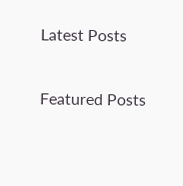Latest Posts

Featured Posts